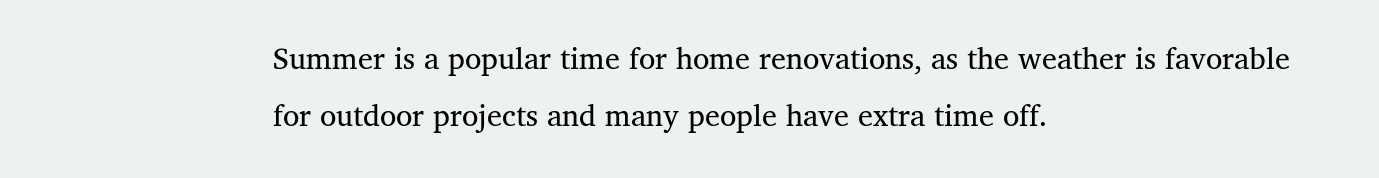Summer is a popular time for home renovations, as the weather is favorable for outdoor projects and many people have extra time off.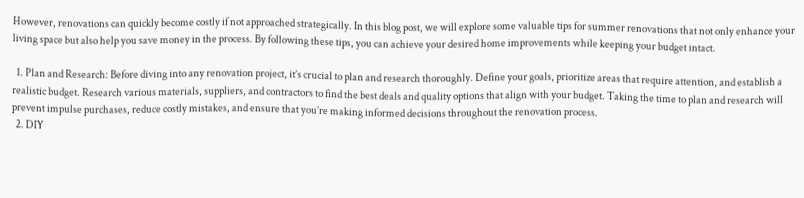However, renovations can quickly become costly if not approached strategically. In this blog post, we will explore some valuable tips for summer renovations that not only enhance your living space but also help you save money in the process. By following these tips, you can achieve your desired home improvements while keeping your budget intact.

  1. Plan and Research: Before diving into any renovation project, it’s crucial to plan and research thoroughly. Define your goals, prioritize areas that require attention, and establish a realistic budget. Research various materials, suppliers, and contractors to find the best deals and quality options that align with your budget. Taking the time to plan and research will prevent impulse purchases, reduce costly mistakes, and ensure that you’re making informed decisions throughout the renovation process.
  2. DIY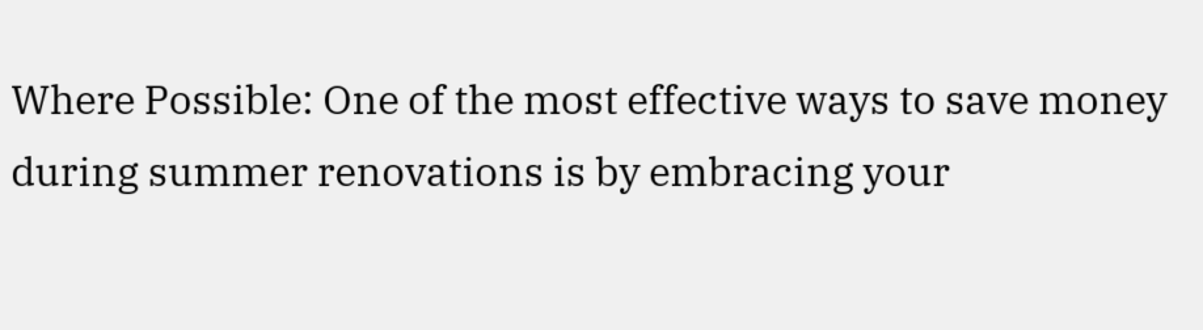Where Possible: One of the most effective ways to save money during summer renovations is by embracing your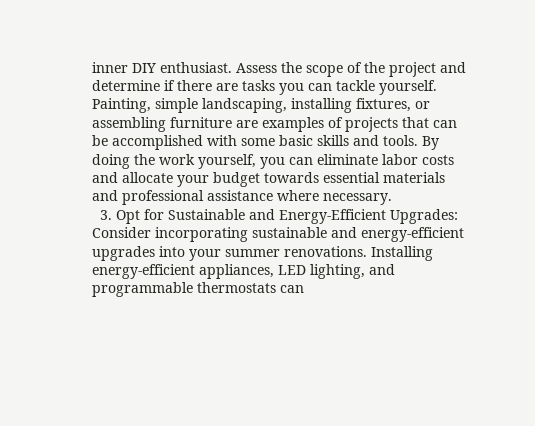inner DIY enthusiast. Assess the scope of the project and determine if there are tasks you can tackle yourself. Painting, simple landscaping, installing fixtures, or assembling furniture are examples of projects that can be accomplished with some basic skills and tools. By doing the work yourself, you can eliminate labor costs and allocate your budget towards essential materials and professional assistance where necessary.
  3. Opt for Sustainable and Energy-Efficient Upgrades: Consider incorporating sustainable and energy-efficient upgrades into your summer renovations. Installing energy-efficient appliances, LED lighting, and programmable thermostats can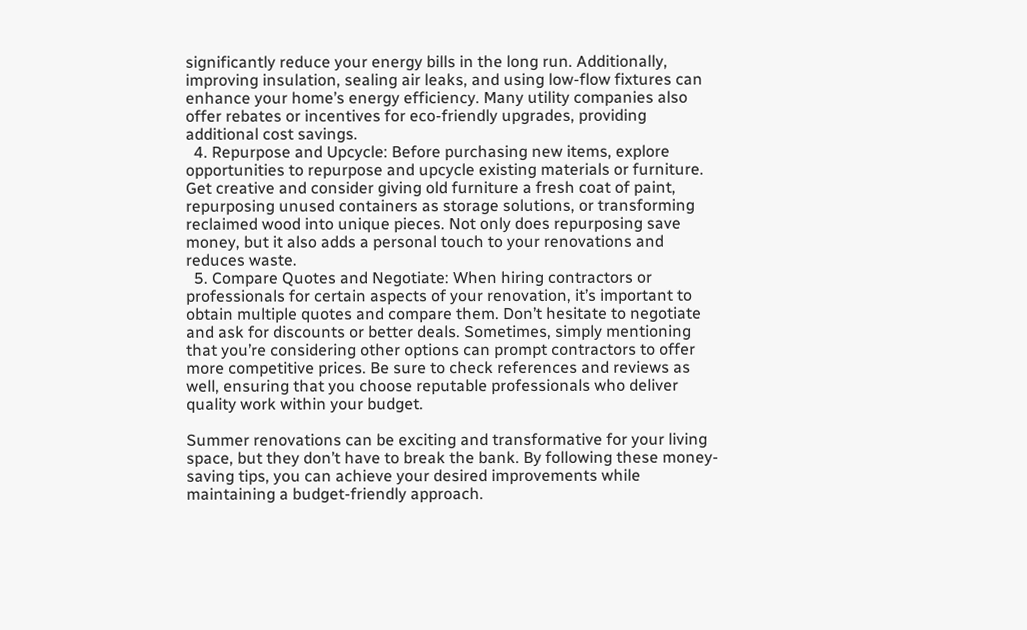significantly reduce your energy bills in the long run. Additionally, improving insulation, sealing air leaks, and using low-flow fixtures can enhance your home’s energy efficiency. Many utility companies also offer rebates or incentives for eco-friendly upgrades, providing additional cost savings.
  4. Repurpose and Upcycle: Before purchasing new items, explore opportunities to repurpose and upcycle existing materials or furniture. Get creative and consider giving old furniture a fresh coat of paint, repurposing unused containers as storage solutions, or transforming reclaimed wood into unique pieces. Not only does repurposing save money, but it also adds a personal touch to your renovations and reduces waste.
  5. Compare Quotes and Negotiate: When hiring contractors or professionals for certain aspects of your renovation, it’s important to obtain multiple quotes and compare them. Don’t hesitate to negotiate and ask for discounts or better deals. Sometimes, simply mentioning that you’re considering other options can prompt contractors to offer more competitive prices. Be sure to check references and reviews as well, ensuring that you choose reputable professionals who deliver quality work within your budget.

Summer renovations can be exciting and transformative for your living space, but they don’t have to break the bank. By following these money-saving tips, you can achieve your desired improvements while maintaining a budget-friendly approach.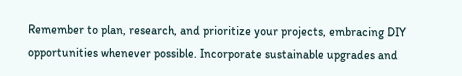Remember to plan, research, and prioritize your projects, embracing DIY opportunities whenever possible. Incorporate sustainable upgrades and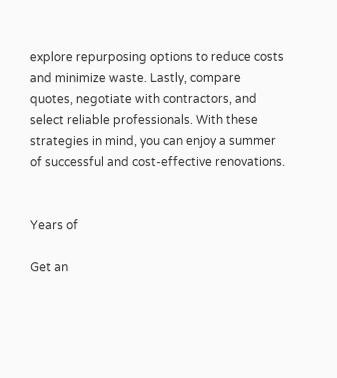explore repurposing options to reduce costs and minimize waste. Lastly, compare quotes, negotiate with contractors, and select reliable professionals. With these strategies in mind, you can enjoy a summer of successful and cost-effective renovations.


Years of

Get an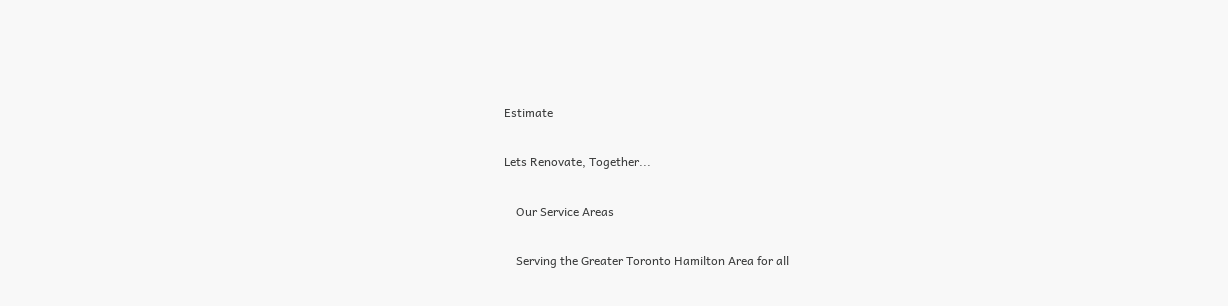Estimate

Lets Renovate, Together...

    Our Service Areas

    Serving the Greater Toronto Hamilton Area for all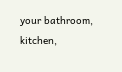your bathroom, kitchen,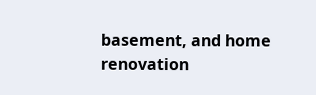basement, and home renovation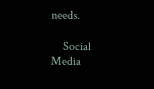needs.

    Social Media